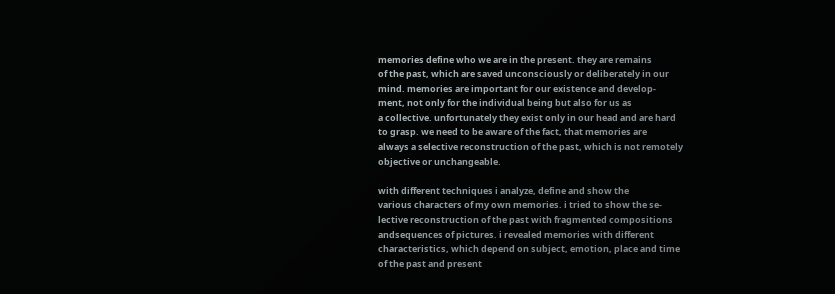memories define who we are in the present. they are remains
of the past, which are saved unconsciously or deliberately in our
mind. memories are important for our existence and develop-
ment, not only for the individual being but also for us as
a collective. unfortunately they exist only in our head and are hard
to grasp. we need to be aware of the fact, that memories are
always a selective reconstruction of the past, which is not remotely
objective or unchangeable.

with different techniques i analyze, define and show the
various characters of my own memories. i tried to show the se-
lective reconstruction of the past with fragmented compositions
andsequences of pictures. i revealed memories with different
characteristics, which depend on subject, emotion, place and time
of the past and present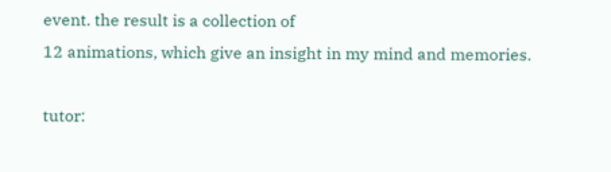event. the result is a collection of
12 animations, which give an insight in my mind and memories.

tutor: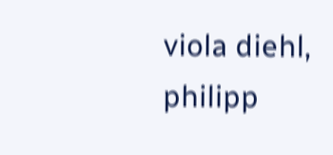viola diehl, philipp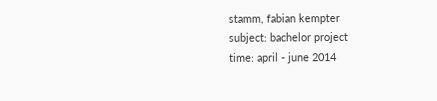stamm, fabian kempter
subject: bachelor project
time: april - june 2014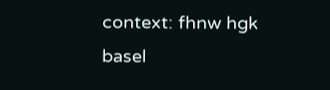context: fhnw hgk basel